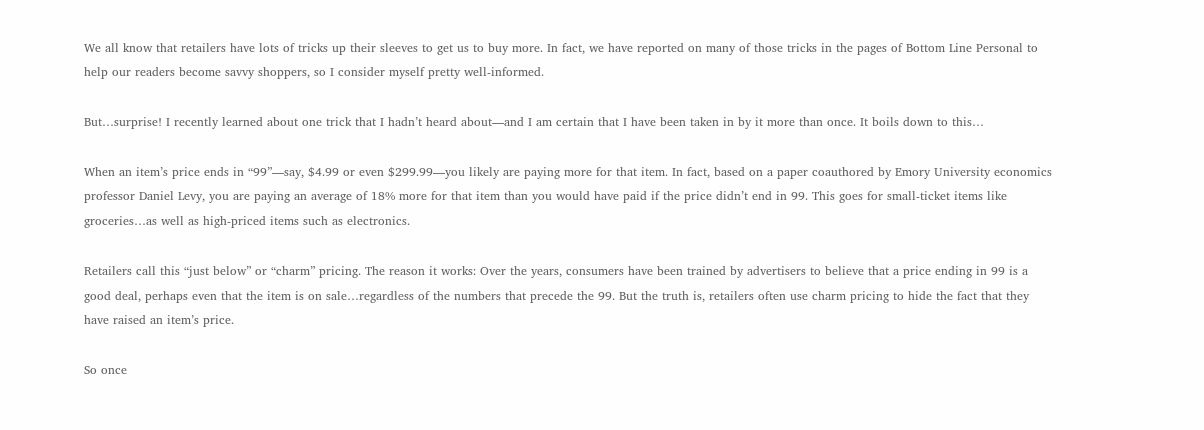We all know that retailers have lots of tricks up their sleeves to get us to buy more. In fact, we have reported on many of those tricks in the pages of Bottom Line Personal to help our readers become savvy shoppers, so I consider myself pretty well-informed.

But…surprise! I recently learned about one trick that I hadn’t heard about—and I am certain that I have been taken in by it more than once. It boils down to this…

When an item’s price ends in “99”—say, $4.99 or even $299.99—you likely are paying more for that item. In fact, based on a paper coauthored by Emory University economics professor Daniel Levy, you are paying an average of 18% more for that item than you would have paid if the price didn’t end in 99. This goes for small-ticket items like groceries…as well as high-priced items such as electronics.

Retailers call this “just below” or “charm” pricing. The reason it works: Over the years, consumers have been trained by advertisers to believe that a price ending in 99 is a good deal, perhaps even that the item is on sale…regardless of the numbers that precede the 99. But the truth is, retailers often use charm pricing to hide the fact that they have raised an item’s price.

So once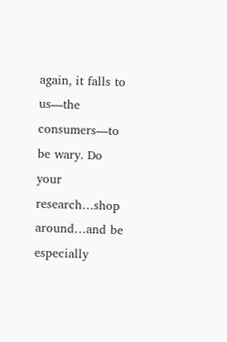again, it falls to us—the consumers—to be wary. Do your research…shop around…and be especially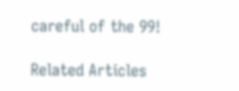careful of the 99!

Related Articles